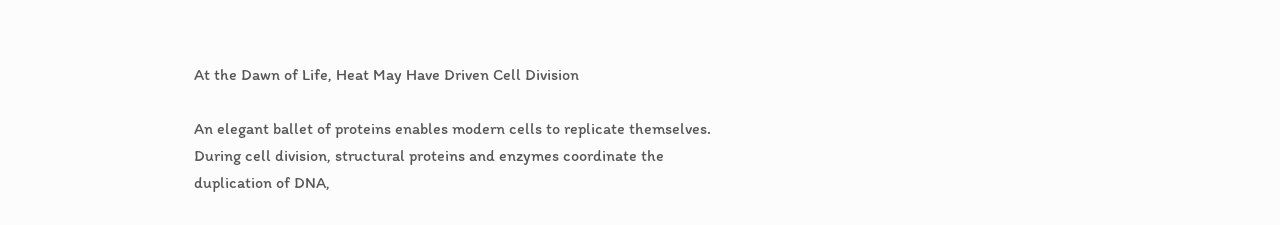At the Dawn of Life, Heat May Have Driven Cell Division

An elegant ballet of proteins enables modern cells to replicate themselves. During cell division, structural proteins and enzymes coordinate the duplication of DNA,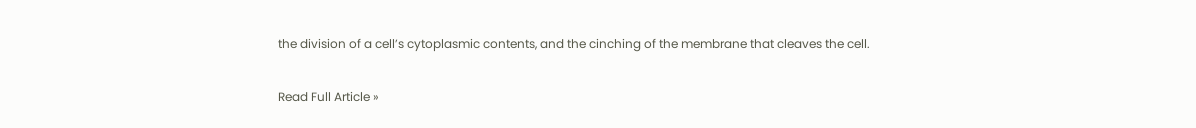the division of a cell’s cytoplasmic contents, and the cinching of the membrane that cleaves the cell.

Read Full Article »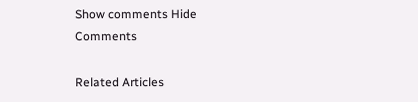Show comments Hide Comments

Related Articles